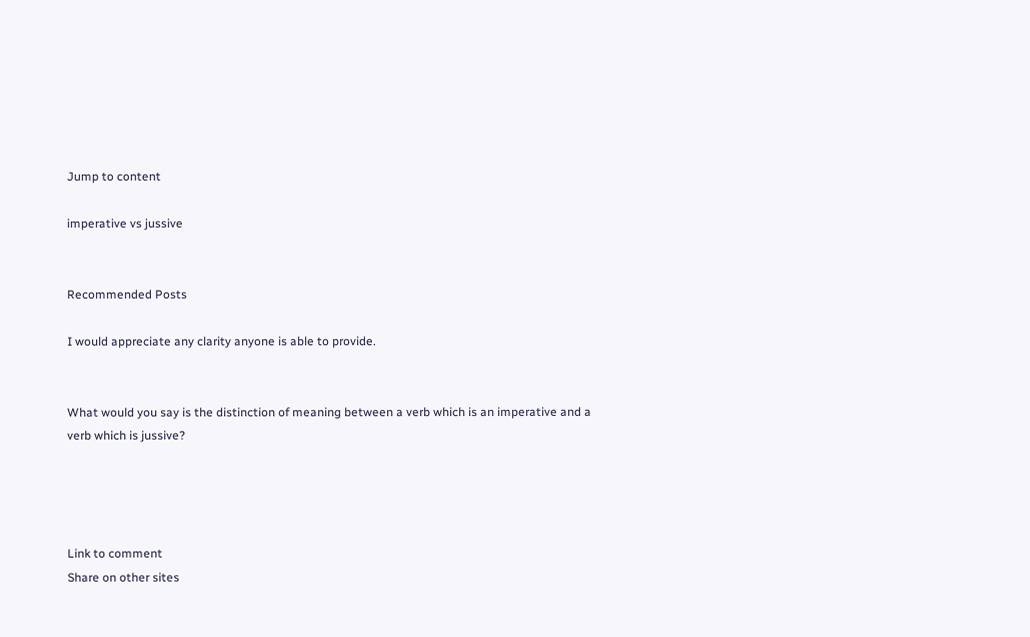Jump to content

imperative vs jussive


Recommended Posts

I would appreciate any clarity anyone is able to provide.


What would you say is the distinction of meaning between a verb which is an imperative and a verb which is jussive?




Link to comment
Share on other sites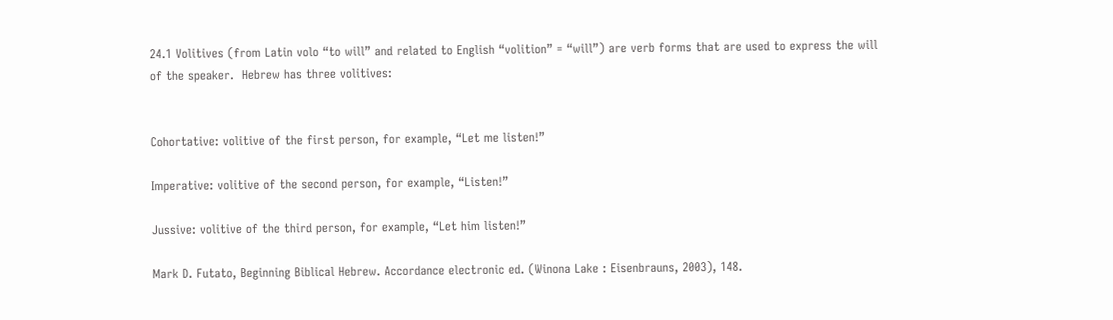24.1 Volitives (from Latin volo “to will” and related to English “volition” = “will”) are verb forms that are used to express the will of the speaker.  Hebrew has three volitives:


Cohortative: volitive of the first person, for example, “Let me listen!”

Imperative: volitive of the second person, for example, “Listen!”

Jussive: volitive of the third person, for example, “Let him listen!”

Mark D. Futato, Beginning Biblical Hebrew. Accordance electronic ed. (Winona Lake : Eisenbrauns, 2003), 148.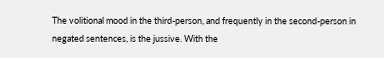The volitional mood in the third-person, and frequently in the second-person in negated sentences, is the jussive. With the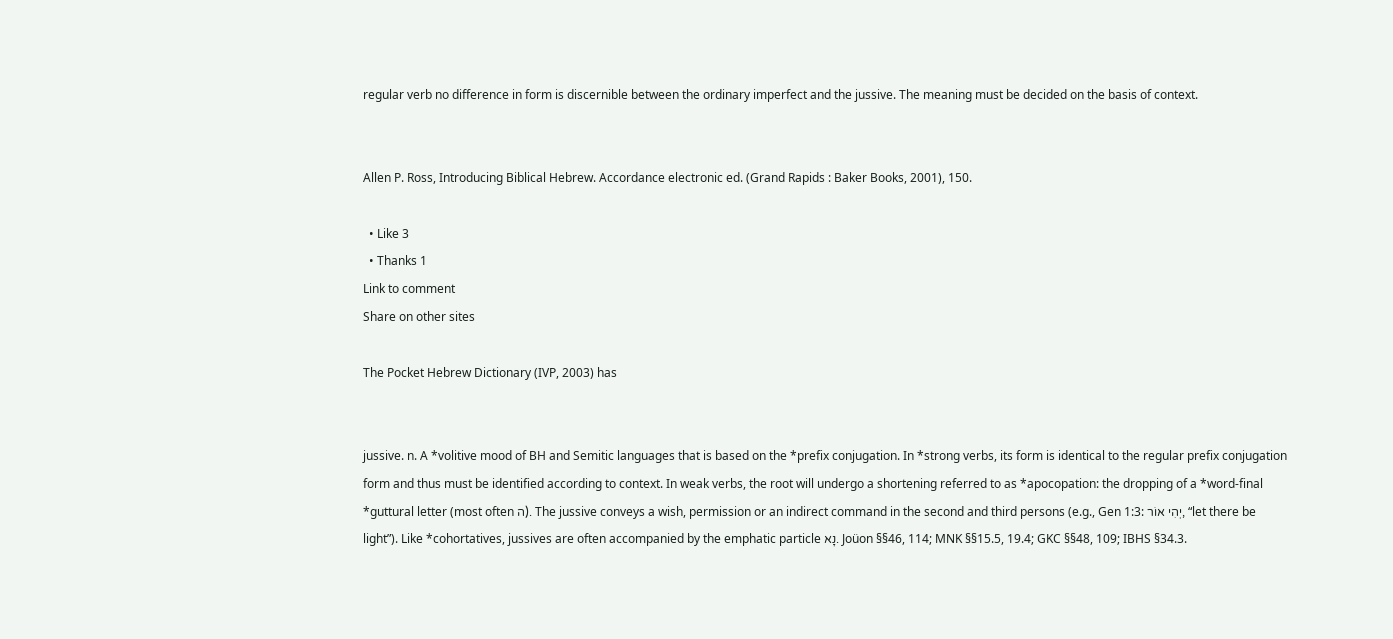regular verb no difference in form is discernible between the ordinary imperfect and the jussive. The meaning must be decided on the basis of context.


Allen P. Ross, Introducing Biblical Hebrew. Accordance electronic ed. (Grand Rapids : Baker Books, 2001), 150.

  • Like 3
  • Thanks 1
Link to comment
Share on other sites

The Pocket Hebrew Dictionary (IVP, 2003) has


jussive. n. A *volitive mood of BH and Semitic languages that is based on the *prefix conjugation. In *strong verbs, its form is identical to the regular prefix conjugation form and thus must be identified according to context. In weak verbs, the root will undergo a shortening referred to as *apocopation: the dropping of a *word-final *guttural letter (most often ה). The jussive conveys a wish, permission or an indirect command in the second and third persons (e.g., Gen 1:3: יְהִי אוֹר, “let there be light”). Like *cohortatives, jussives are often accompanied by the emphatic particle נָא. Joüon §§46, 114; MNK §§15.5, 19.4; GKC §§48, 109; IBHS §34.3.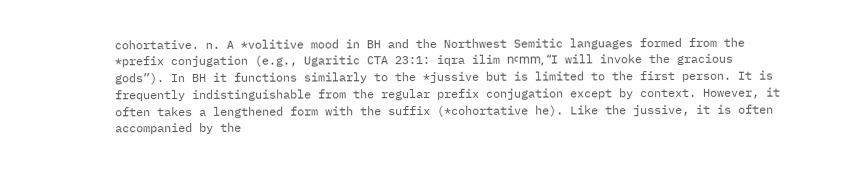cohortative. n. A *volitive mood in BH and the Northwest Semitic languages formed from the *prefix conjugation (e.g., Ugaritic CTA 23:1: iqra ilim nꜥmm, “I will invoke the gracious gods”). In BH it functions similarly to the *jussive but is limited to the first person. It is frequently indistinguishable from the regular prefix conjugation except by context. However, it often takes a lengthened form with the suffix (*cohortative he). Like the jussive, it is often accompanied by the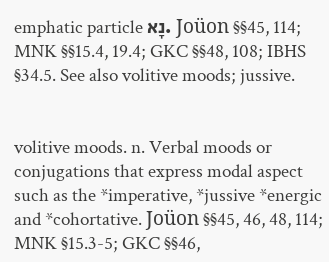emphatic particle נָא. Joüon §§45, 114; MNK §§15.4, 19.4; GKC §§48, 108; IBHS §34.5. See also volitive moods; jussive.


volitive moods. n. Verbal moods or conjugations that express modal aspect such as the *imperative, *jussive *energic and *cohortative. Joüon §§45, 46, 48, 114; MNK §15.3-5; GKC §§46,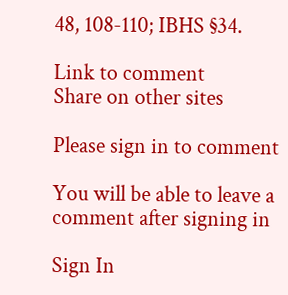48, 108-110; IBHS §34.

Link to comment
Share on other sites

Please sign in to comment

You will be able to leave a comment after signing in

Sign In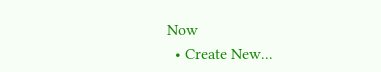Now
  • Create New...